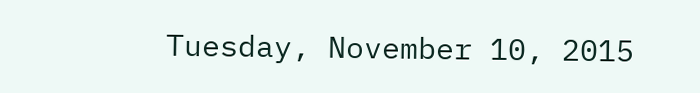Tuesday, November 10, 2015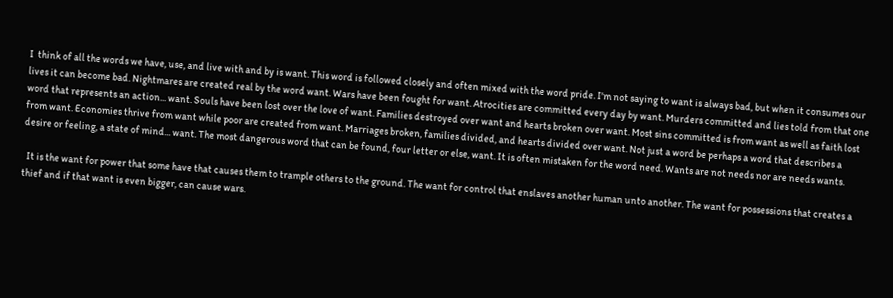I  think of all the words we have, use, and live with and by is want. This word is followed closely and often mixed with the word pride. I'm not saying to want is always bad, but when it consumes our lives it can become bad. Nightmares are created real by the word want. Wars have been fought for want. Atrocities are committed every day by want. Murders committed and lies told from that one word that represents an action... want. Souls have been lost over the love of want. Families destroyed over want and hearts broken over want. Most sins committed is from want as well as faith lost from want. Economies thrive from want while poor are created from want. Marriages broken, families divided, and hearts divided over want. Not just a word be perhaps a word that describes a desire or feeling, a state of mind... want. The most dangerous word that can be found, four letter or else, want. It is often mistaken for the word need. Wants are not needs nor are needs wants.

  It is the want for power that some have that causes them to trample others to the ground. The want for control that enslaves another human unto another. The want for possessions that creates a thief and if that want is even bigger, can cause wars.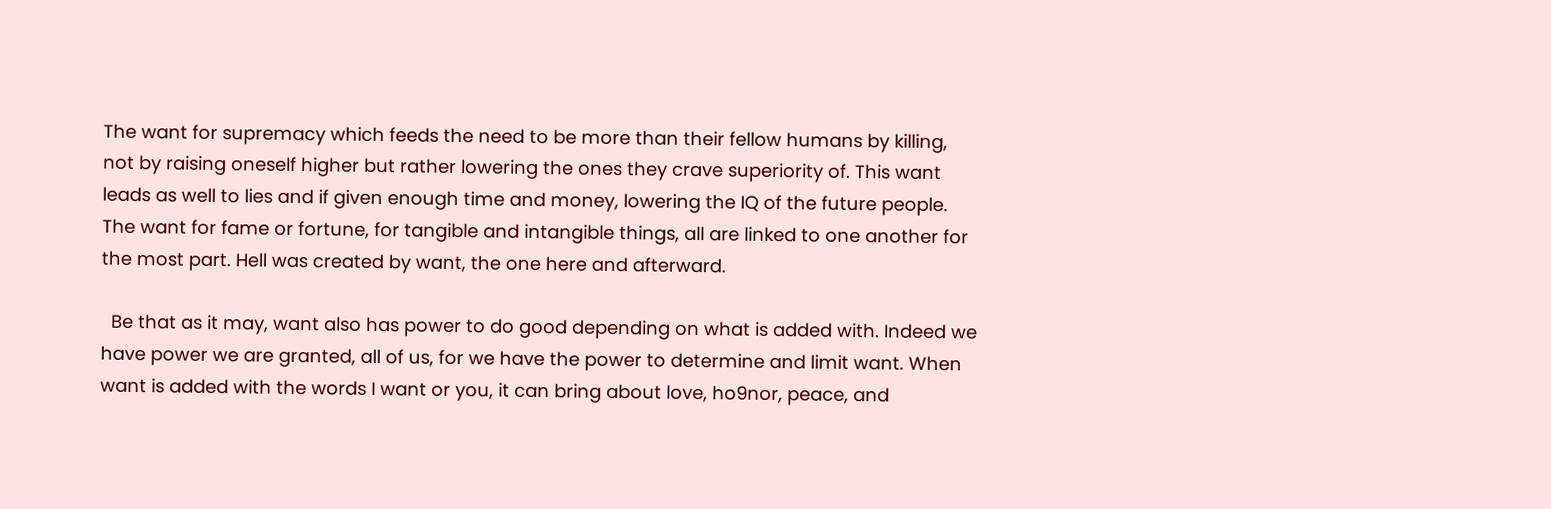The want for supremacy which feeds the need to be more than their fellow humans by killing, not by raising oneself higher but rather lowering the ones they crave superiority of. This want leads as well to lies and if given enough time and money, lowering the IQ of the future people. The want for fame or fortune, for tangible and intangible things, all are linked to one another for the most part. Hell was created by want, the one here and afterward.

  Be that as it may, want also has power to do good depending on what is added with. Indeed we have power we are granted, all of us, for we have the power to determine and limit want. When want is added with the words I want or you, it can bring about love, ho9nor, peace, and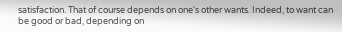satisfaction. That of course depends on one's other wants. Indeed, to want can be good or bad, depending on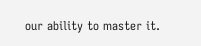our ability to master it.